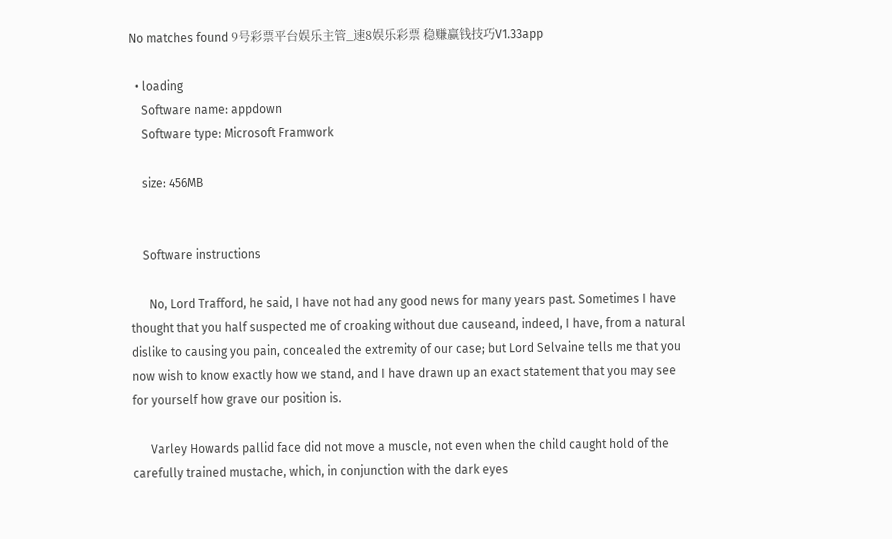No matches found 9号彩票平台娱乐主管_速8娱乐彩票 稳赚赢钱技巧V1.33app

  • loading
    Software name: appdown
    Software type: Microsoft Framwork

    size: 456MB


    Software instructions

      No, Lord Trafford, he said, I have not had any good news for many years past. Sometimes I have thought that you half suspected me of croaking without due causeand, indeed, I have, from a natural dislike to causing you pain, concealed the extremity of our case; but Lord Selvaine tells me that you now wish to know exactly how we stand, and I have drawn up an exact statement that you may see for yourself how grave our position is.

      Varley Howards pallid face did not move a muscle, not even when the child caught hold of the carefully trained mustache, which, in conjunction with the dark eyes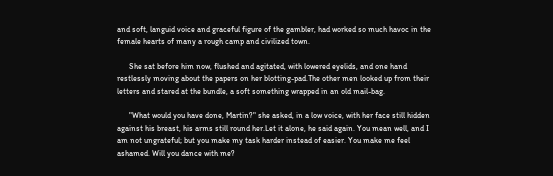and soft, languid voice and graceful figure of the gambler, had worked so much havoc in the female hearts of many a rough camp and civilized town.

      She sat before him now, flushed and agitated, with lowered eyelids, and one hand restlessly moving about the papers on her blotting-pad.The other men looked up from their letters and stared at the bundle, a soft something wrapped in an old mail-bag.

      "What would you have done, Martin?" she asked, in a low voice, with her face still hidden against his breast, his arms still round her.Let it alone, he said again. You mean well, and I am not ungrateful; but you make my task harder instead of easier. You make me feel ashamed. Will you dance with me?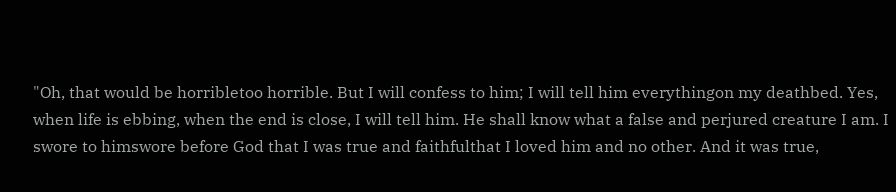"Oh, that would be horribletoo horrible. But I will confess to him; I will tell him everythingon my deathbed. Yes, when life is ebbing, when the end is close, I will tell him. He shall know what a false and perjured creature I am. I swore to himswore before God that I was true and faithfulthat I loved him and no other. And it was true,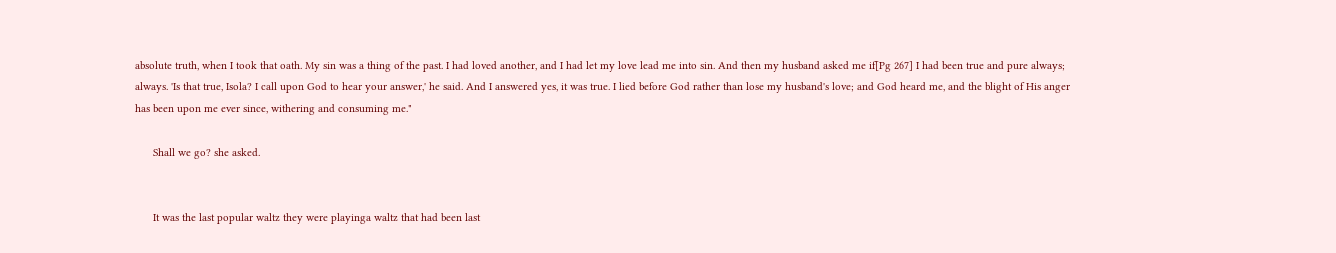absolute truth, when I took that oath. My sin was a thing of the past. I had loved another, and I had let my love lead me into sin. And then my husband asked me if[Pg 267] I had been true and pure always; always. 'Is that true, Isola? I call upon God to hear your answer,' he said. And I answered yes, it was true. I lied before God rather than lose my husband's love; and God heard me, and the blight of His anger has been upon me ever since, withering and consuming me."

      Shall we go? she asked.


      It was the last popular waltz they were playinga waltz that had been last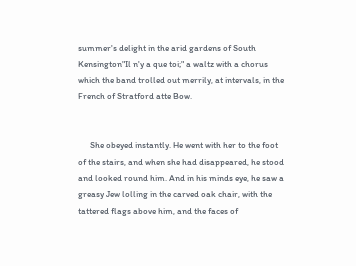summer's delight in the arid gardens of South Kensington"Il n'y a que toi;" a waltz with a chorus which the band trolled out merrily, at intervals, in the French of Stratford atte Bow.


      She obeyed instantly. He went with her to the foot of the stairs, and when she had disappeared, he stood and looked round him. And in his minds eye, he saw a greasy Jew lolling in the carved oak chair, with the tattered flags above him, and the faces of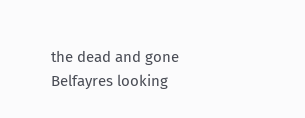the dead and gone Belfayres looking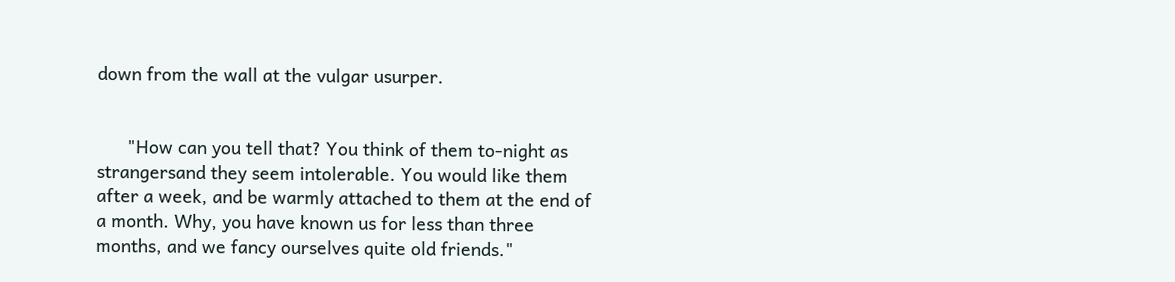down from the wall at the vulgar usurper.


      "How can you tell that? You think of them to-night as strangersand they seem intolerable. You would like them after a week, and be warmly attached to them at the end of a month. Why, you have known us for less than three months, and we fancy ourselves quite old friends."